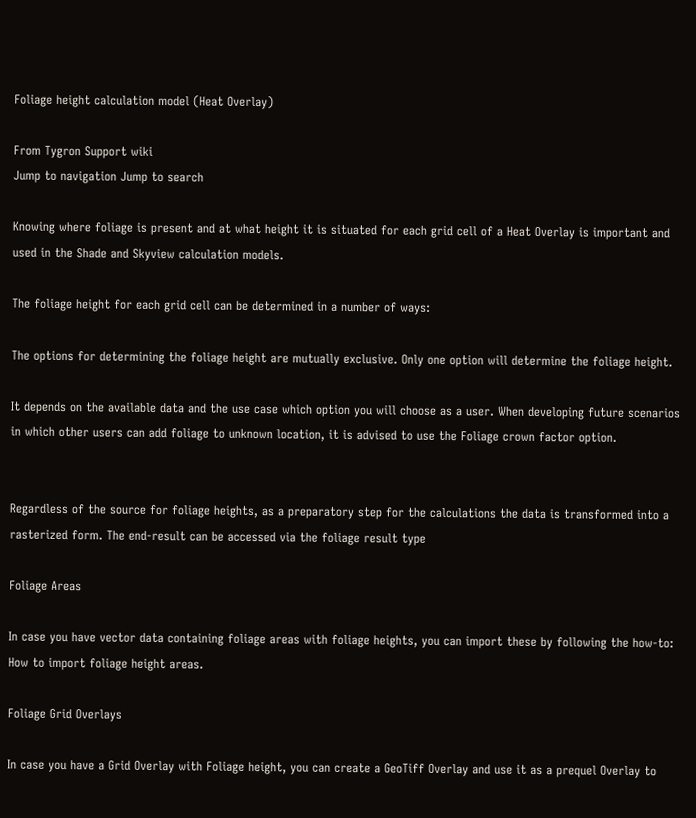Foliage height calculation model (Heat Overlay)

From Tygron Support wiki
Jump to navigation Jump to search

Knowing where foliage is present and at what height it is situated for each grid cell of a Heat Overlay is important and used in the Shade and Skyview calculation models.

The foliage height for each grid cell can be determined in a number of ways:

The options for determining the foliage height are mutually exclusive. Only one option will determine the foliage height.

It depends on the available data and the use case which option you will choose as a user. When developing future scenarios in which other users can add foliage to unknown location, it is advised to use the Foliage crown factor option.


Regardless of the source for foliage heights, as a preparatory step for the calculations the data is transformed into a rasterized form. The end-result can be accessed via the foliage result type

Foliage Areas

In case you have vector data containing foliage areas with foliage heights, you can import these by following the how-to: How to import foliage height areas.

Foliage Grid Overlays

In case you have a Grid Overlay with Foliage height, you can create a GeoTiff Overlay and use it as a prequel Overlay to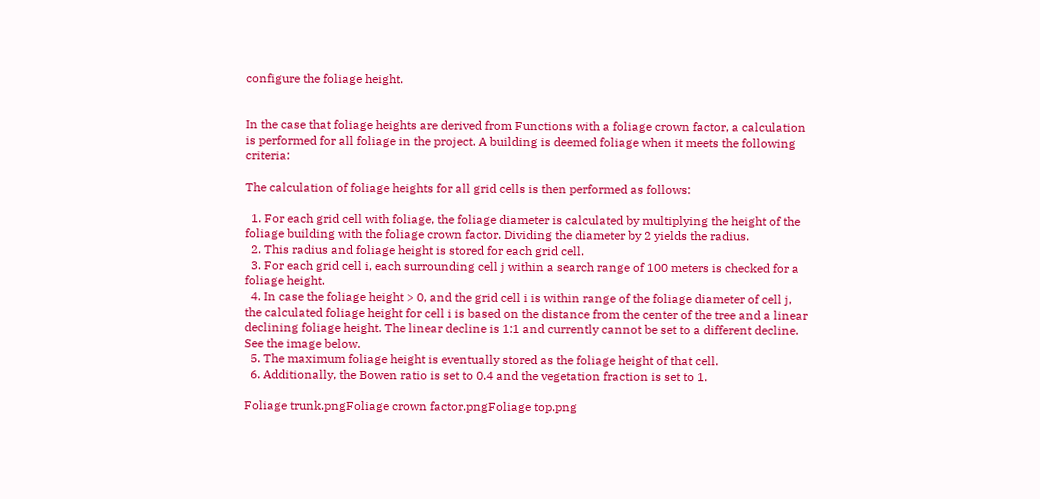configure the foliage height.


In the case that foliage heights are derived from Functions with a foliage crown factor, a calculation is performed for all foliage in the project. A building is deemed foliage when it meets the following criteria:

The calculation of foliage heights for all grid cells is then performed as follows:

  1. For each grid cell with foliage, the foliage diameter is calculated by multiplying the height of the foliage building with the foliage crown factor. Dividing the diameter by 2 yields the radius.
  2. This radius and foliage height is stored for each grid cell.
  3. For each grid cell i, each surrounding cell j within a search range of 100 meters is checked for a foliage height.
  4. In case the foliage height > 0, and the grid cell i is within range of the foliage diameter of cell j, the calculated foliage height for cell i is based on the distance from the center of the tree and a linear declining foliage height. The linear decline is 1:1 and currently cannot be set to a different decline. See the image below.
  5. The maximum foliage height is eventually stored as the foliage height of that cell.
  6. Additionally, the Bowen ratio is set to 0.4 and the vegetation fraction is set to 1.

Foliage trunk.pngFoliage crown factor.pngFoliage top.png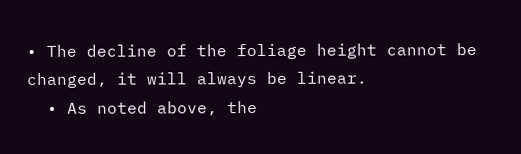• The decline of the foliage height cannot be changed, it will always be linear.
  • As noted above, the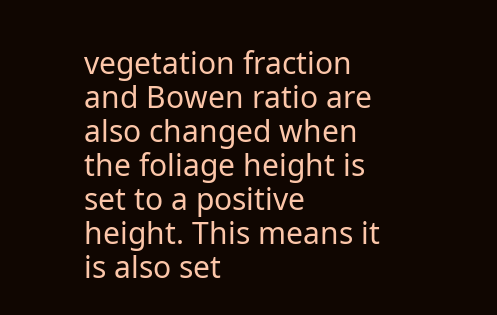vegetation fraction and Bowen ratio are also changed when the foliage height is set to a positive height. This means it is also set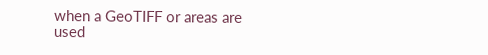when a GeoTIFF or areas are used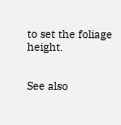to set the foliage height.


See also